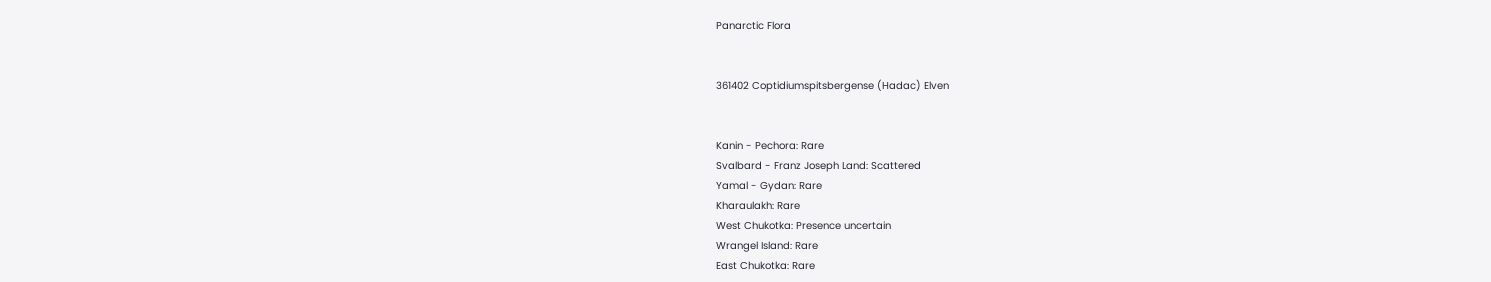Panarctic Flora


361402 Coptidiumspitsbergense (Hadac) Elven


Kanin - Pechora: Rare
Svalbard - Franz Joseph Land: Scattered
Yamal - Gydan: Rare
Kharaulakh: Rare
West Chukotka: Presence uncertain
Wrangel Island: Rare
East Chukotka: Rare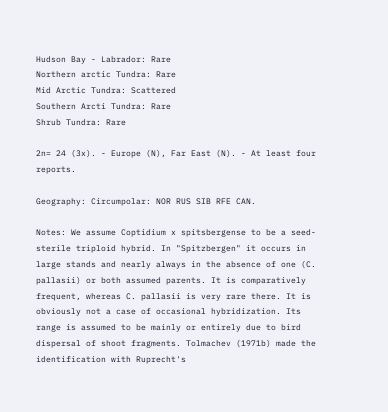Hudson Bay - Labrador: Rare
Northern arctic Tundra: Rare
Mid Arctic Tundra: Scattered
Southern Arcti Tundra: Rare
Shrub Tundra: Rare

2n= 24 (3x). - Europe (N), Far East (N). - At least four reports.

Geography: Circumpolar: NOR RUS SIB RFE CAN.

Notes: We assume Coptidium x spitsbergense to be a seed-sterile triploid hybrid. In "Spitzbergen" it occurs in large stands and nearly always in the absence of one (C. pallasii) or both assumed parents. It is comparatively frequent, whereas C. pallasii is very rare there. It is obviously not a case of occasional hybridization. Its range is assumed to be mainly or entirely due to bird dispersal of shoot fragments. Tolmachev (1971b) made the identification with Ruprecht's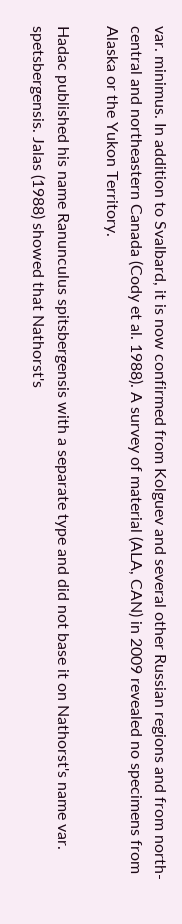var. minimus. In addition to Svalbard, it is now confirmed from Kolguev and several other Russian regions and from north-central and northeastern Canada (Cody et al. 1988). A survey of material (ALA, CAN) in 2009 revealed no specimens from Alaska or the Yukon Territory.

Hadac published his name Ranunculus spitsbergensis with a separate type and did not base it on Nathorst's name var. spetsbergensis. Jalas (1988) showed that Nathorst's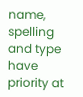name, spelling and type have priority at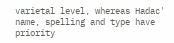varietal level, whereas Hadac' name, spelling and type have priority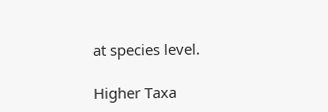at species level.

Higher Taxa